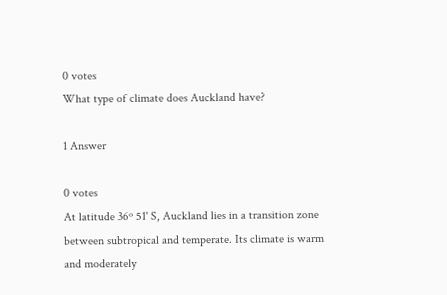0 votes
What type of climate does Auckland have?

1 Answer

0 votes
At latitude 36º 51' S, Auckland lies in a transition zone between subtropical and temperate. Its climate is warm and moderately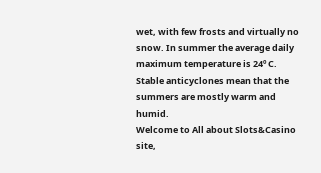wet, with few frosts and virtually no snow. In summer the average daily maximum temperature is 24º C. Stable anticyclones mean that the summers are mostly warm and humid.
Welcome to All about Slots&Casino site,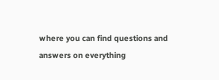where you can find questions and answers on everything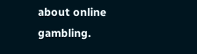about online gambling.